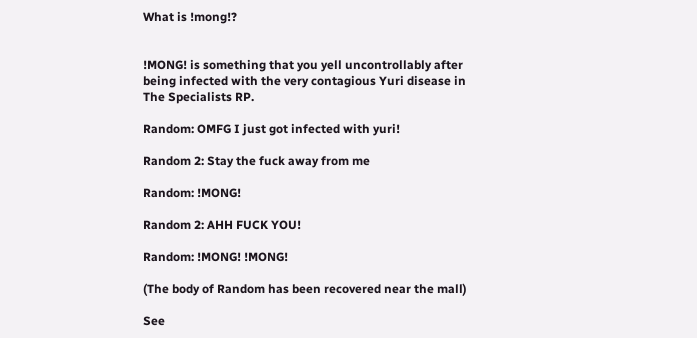What is !mong!?


!MONG! is something that you yell uncontrollably after being infected with the very contagious Yuri disease in The Specialists RP.

Random: OMFG I just got infected with yuri!

Random 2: Stay the fuck away from me

Random: !MONG!

Random 2: AHH FUCK YOU!

Random: !MONG! !MONG!

(The body of Random has been recovered near the mall)

See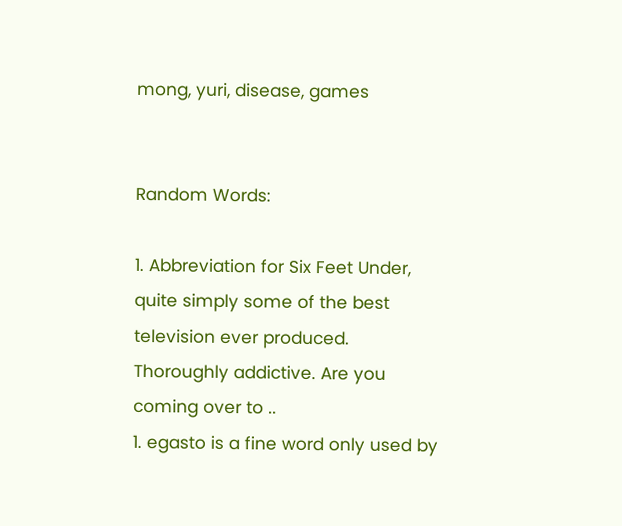mong, yuri, disease, games


Random Words:

1. Abbreviation for Six Feet Under, quite simply some of the best television ever produced. Thoroughly addictive. Are you coming over to ..
1. egasto is a fine word only used by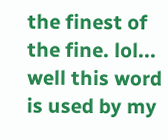the finest of the fine. lol... well this word is used by my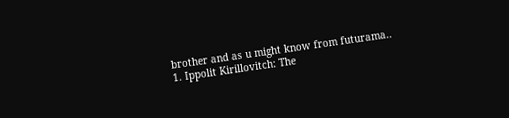brother and as u might know from futurama..
1. Ippolit Kirillovitch: The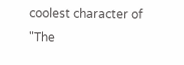coolest character of "The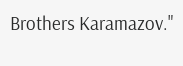Brothers Karamazov."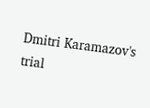Dmitri Karamazov's trial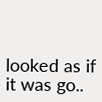looked as if it was go..